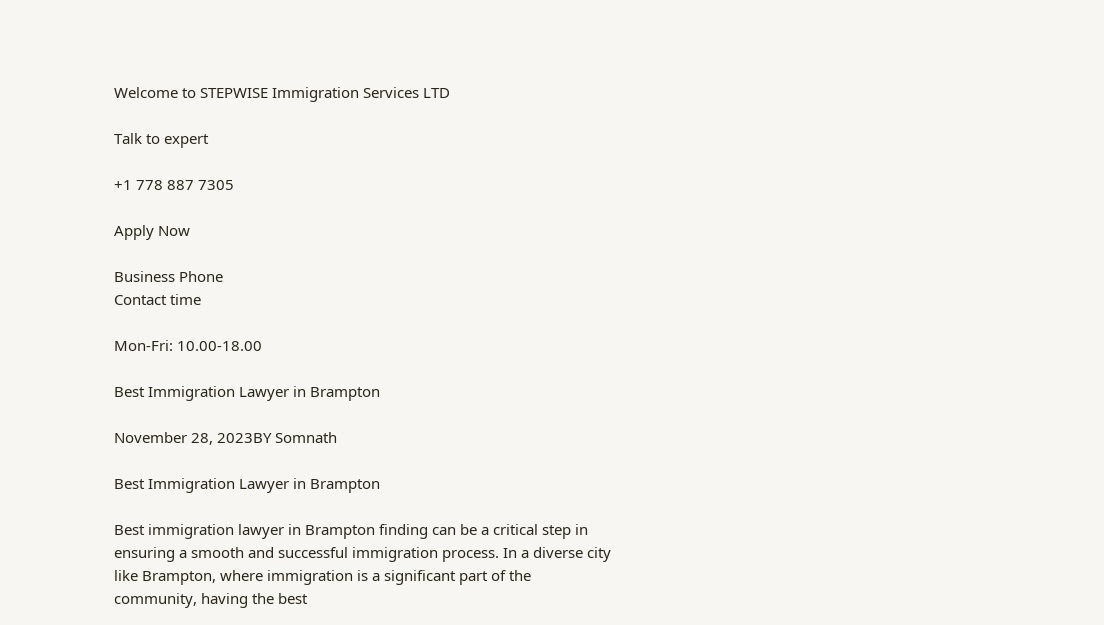Welcome to STEPWISE Immigration Services LTD

Talk to expert

+1 778 887 7305

Apply Now

Business Phone
Contact time

Mon-Fri: 10.00-18.00

Best Immigration Lawyer in Brampton

November 28, 2023BY Somnath

Best Immigration Lawyer in Brampton

Best immigration lawyer in Brampton finding can be a critical step in ensuring a smooth and successful immigration process. In a diverse city like Brampton, where immigration is a significant part of the community, having the best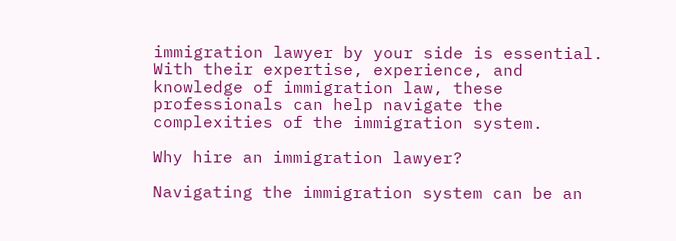immigration lawyer by your side is essential. With their expertise, experience, and knowledge of immigration law, these professionals can help navigate the complexities of the immigration system.

Why hire an immigration lawyer?

Navigating the immigration system can be an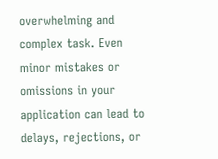overwhelming and complex task. Even minor mistakes or omissions in your application can lead to delays, rejections, or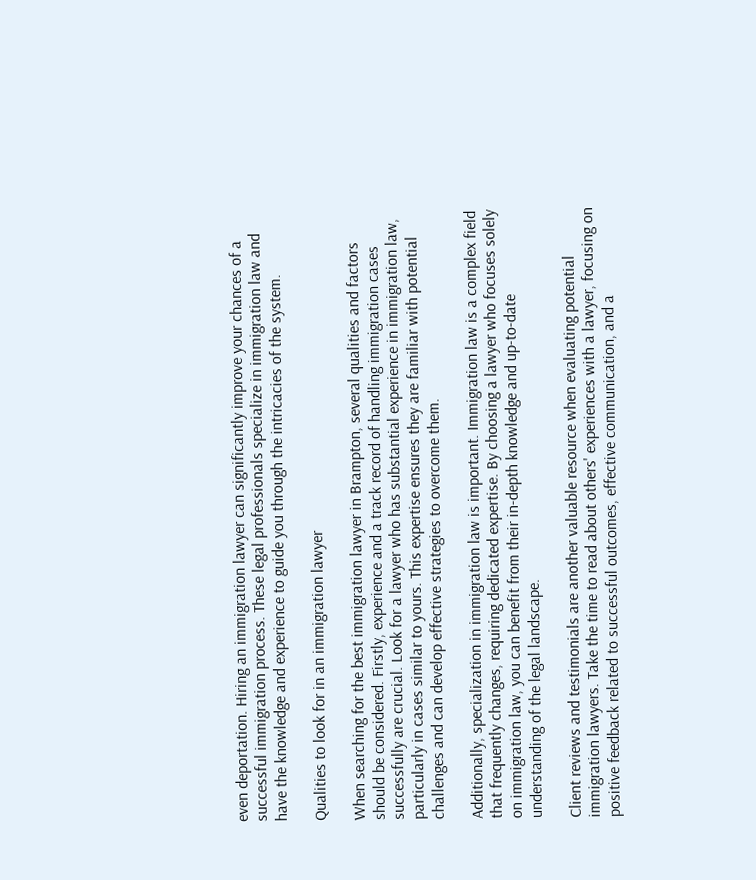even deportation. Hiring an immigration lawyer can significantly improve your chances of a successful immigration process. These legal professionals specialize in immigration law and have the knowledge and experience to guide you through the intricacies of the system.

Qualities to look for in an immigration lawyer

When searching for the best immigration lawyer in Brampton, several qualities and factors should be considered. Firstly, experience and a track record of handling immigration cases successfully are crucial. Look for a lawyer who has substantial experience in immigration law, particularly in cases similar to yours. This expertise ensures they are familiar with potential challenges and can develop effective strategies to overcome them.

Additionally, specialization in immigration law is important. Immigration law is a complex field that frequently changes, requiring dedicated expertise. By choosing a lawyer who focuses solely on immigration law, you can benefit from their in-depth knowledge and up-to-date understanding of the legal landscape.

Client reviews and testimonials are another valuable resource when evaluating potential immigration lawyers. Take the time to read about others' experiences with a lawyer, focusing on positive feedback related to successful outcomes, effective communication, and a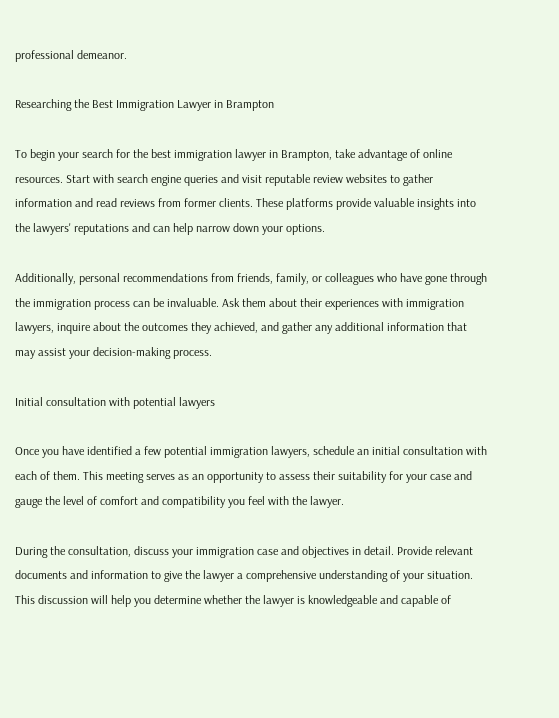professional demeanor.

Researching the Best Immigration Lawyer in Brampton

To begin your search for the best immigration lawyer in Brampton, take advantage of online resources. Start with search engine queries and visit reputable review websites to gather information and read reviews from former clients. These platforms provide valuable insights into the lawyers' reputations and can help narrow down your options.

Additionally, personal recommendations from friends, family, or colleagues who have gone through the immigration process can be invaluable. Ask them about their experiences with immigration lawyers, inquire about the outcomes they achieved, and gather any additional information that may assist your decision-making process.

Initial consultation with potential lawyers

Once you have identified a few potential immigration lawyers, schedule an initial consultation with each of them. This meeting serves as an opportunity to assess their suitability for your case and gauge the level of comfort and compatibility you feel with the lawyer.

During the consultation, discuss your immigration case and objectives in detail. Provide relevant documents and information to give the lawyer a comprehensive understanding of your situation. This discussion will help you determine whether the lawyer is knowledgeable and capable of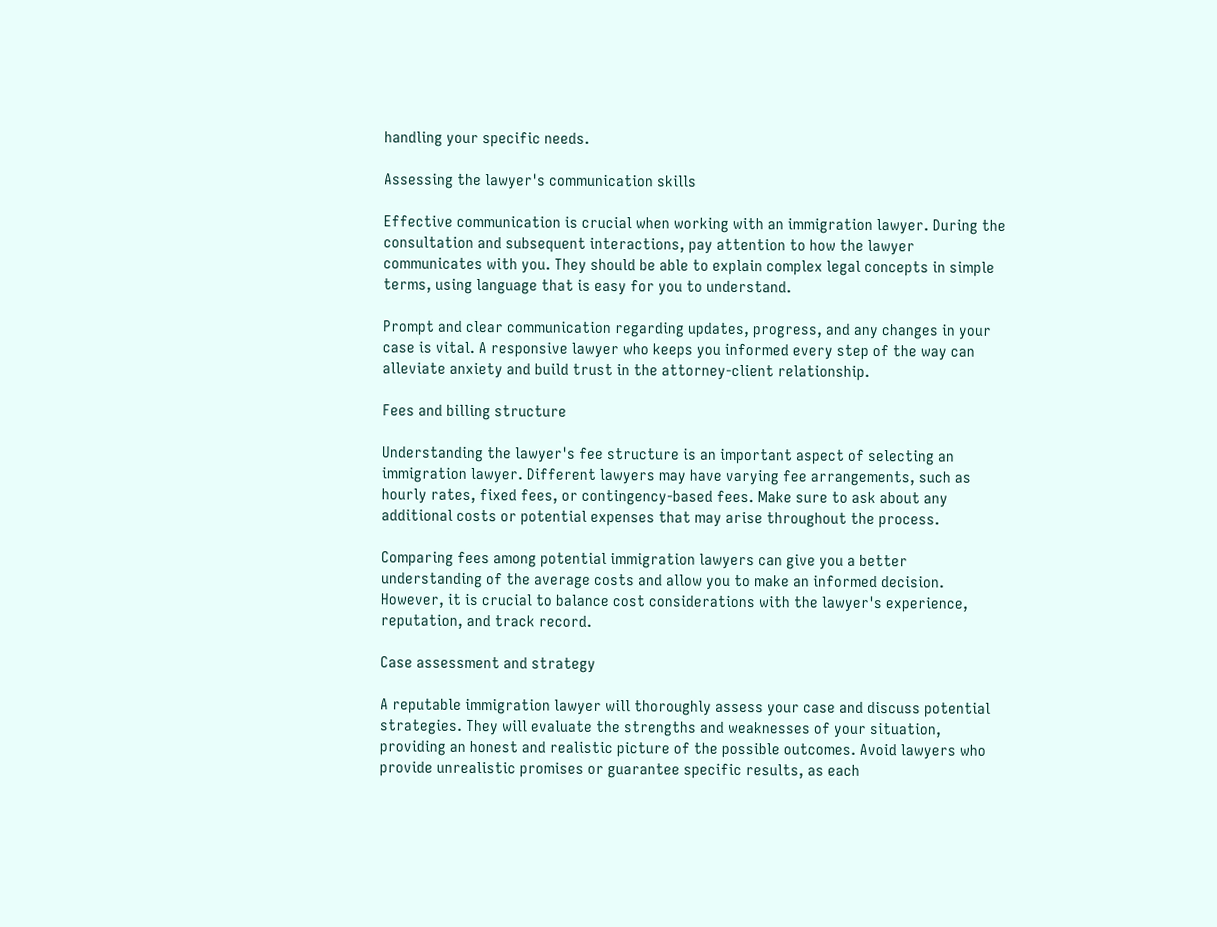handling your specific needs.

Assessing the lawyer's communication skills

Effective communication is crucial when working with an immigration lawyer. During the consultation and subsequent interactions, pay attention to how the lawyer communicates with you. They should be able to explain complex legal concepts in simple terms, using language that is easy for you to understand.

Prompt and clear communication regarding updates, progress, and any changes in your case is vital. A responsive lawyer who keeps you informed every step of the way can alleviate anxiety and build trust in the attorney-client relationship.

Fees and billing structure

Understanding the lawyer's fee structure is an important aspect of selecting an immigration lawyer. Different lawyers may have varying fee arrangements, such as hourly rates, fixed fees, or contingency-based fees. Make sure to ask about any additional costs or potential expenses that may arise throughout the process.

Comparing fees among potential immigration lawyers can give you a better understanding of the average costs and allow you to make an informed decision. However, it is crucial to balance cost considerations with the lawyer's experience, reputation, and track record.

Case assessment and strategy

A reputable immigration lawyer will thoroughly assess your case and discuss potential strategies. They will evaluate the strengths and weaknesses of your situation, providing an honest and realistic picture of the possible outcomes. Avoid lawyers who provide unrealistic promises or guarantee specific results, as each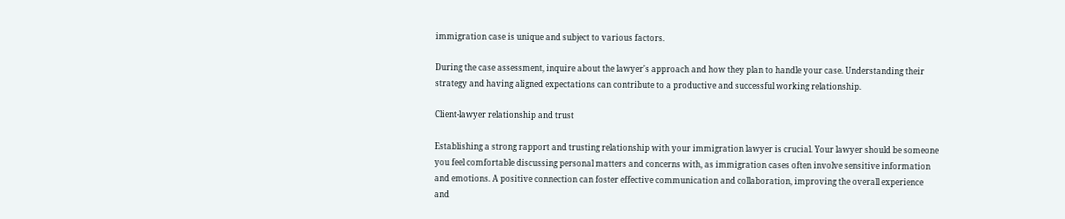immigration case is unique and subject to various factors.

During the case assessment, inquire about the lawyer's approach and how they plan to handle your case. Understanding their strategy and having aligned expectations can contribute to a productive and successful working relationship.

Client-lawyer relationship and trust

Establishing a strong rapport and trusting relationship with your immigration lawyer is crucial. Your lawyer should be someone you feel comfortable discussing personal matters and concerns with, as immigration cases often involve sensitive information and emotions. A positive connection can foster effective communication and collaboration, improving the overall experience and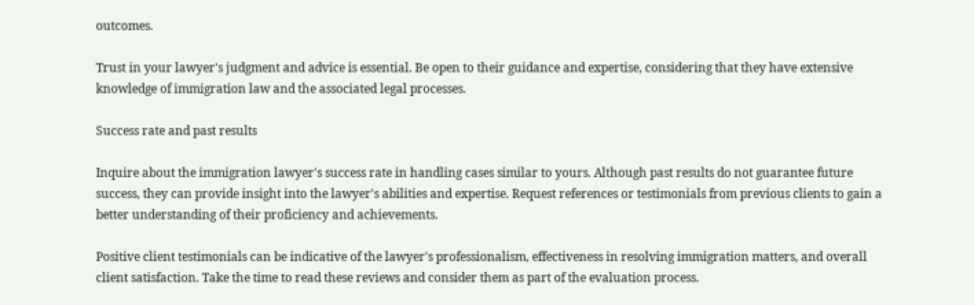outcomes.

Trust in your lawyer's judgment and advice is essential. Be open to their guidance and expertise, considering that they have extensive knowledge of immigration law and the associated legal processes.

Success rate and past results

Inquire about the immigration lawyer's success rate in handling cases similar to yours. Although past results do not guarantee future success, they can provide insight into the lawyer's abilities and expertise. Request references or testimonials from previous clients to gain a better understanding of their proficiency and achievements.

Positive client testimonials can be indicative of the lawyer's professionalism, effectiveness in resolving immigration matters, and overall client satisfaction. Take the time to read these reviews and consider them as part of the evaluation process.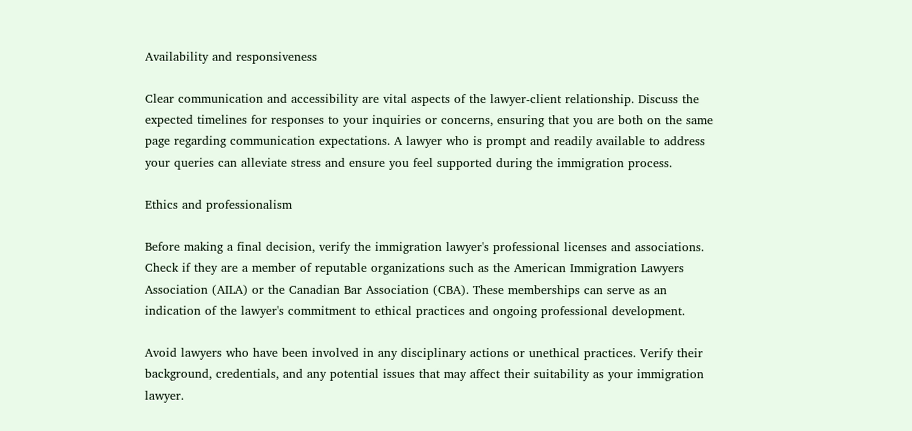Availability and responsiveness

Clear communication and accessibility are vital aspects of the lawyer-client relationship. Discuss the expected timelines for responses to your inquiries or concerns, ensuring that you are both on the same page regarding communication expectations. A lawyer who is prompt and readily available to address your queries can alleviate stress and ensure you feel supported during the immigration process.

Ethics and professionalism

Before making a final decision, verify the immigration lawyer's professional licenses and associations. Check if they are a member of reputable organizations such as the American Immigration Lawyers Association (AILA) or the Canadian Bar Association (CBA). These memberships can serve as an indication of the lawyer's commitment to ethical practices and ongoing professional development.

Avoid lawyers who have been involved in any disciplinary actions or unethical practices. Verify their background, credentials, and any potential issues that may affect their suitability as your immigration lawyer.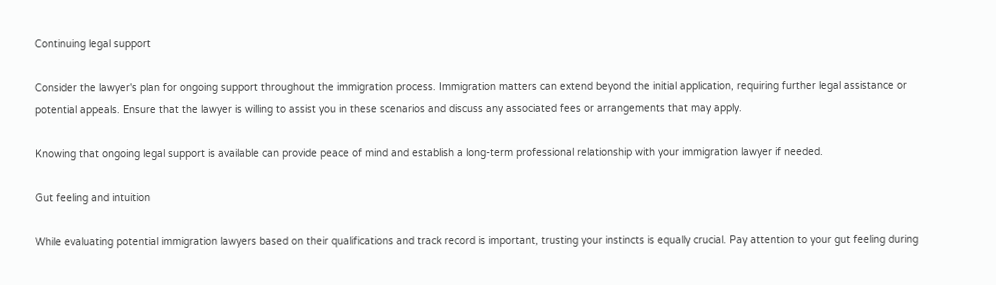Continuing legal support

Consider the lawyer's plan for ongoing support throughout the immigration process. Immigration matters can extend beyond the initial application, requiring further legal assistance or potential appeals. Ensure that the lawyer is willing to assist you in these scenarios and discuss any associated fees or arrangements that may apply.

Knowing that ongoing legal support is available can provide peace of mind and establish a long-term professional relationship with your immigration lawyer if needed.

Gut feeling and intuition

While evaluating potential immigration lawyers based on their qualifications and track record is important, trusting your instincts is equally crucial. Pay attention to your gut feeling during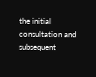the initial consultation and subsequent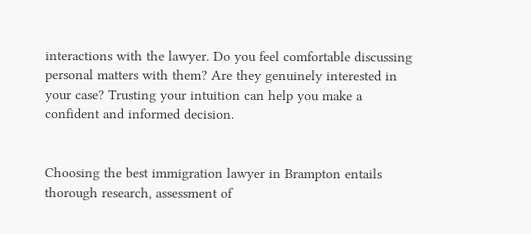interactions with the lawyer. Do you feel comfortable discussing personal matters with them? Are they genuinely interested in your case? Trusting your intuition can help you make a confident and informed decision.


Choosing the best immigration lawyer in Brampton entails thorough research, assessment of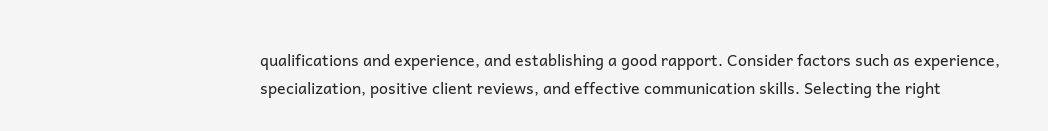qualifications and experience, and establishing a good rapport. Consider factors such as experience, specialization, positive client reviews, and effective communication skills. Selecting the right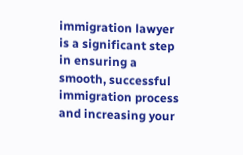immigration lawyer is a significant step in ensuring a smooth, successful immigration process and increasing your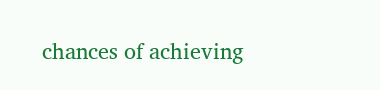chances of achieving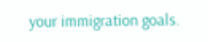your immigration goals.